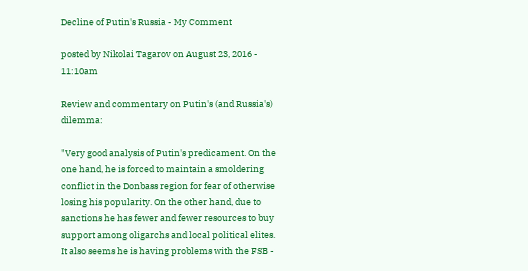Decline of Putin's Russia - My Comment

posted by Nikolai Tagarov on August 23, 2016 - 11:10am

Review and commentary on Putin's (and Russia's) dilemma:

"Very good analysis of Putin's predicament. On the one hand, he is forced to maintain a smoldering conflict in the Donbass region for fear of otherwise losing his popularity. On the other hand, due to sanctions he has fewer and fewer resources to buy support among oligarchs and local political elites. It also seems he is having problems with the FSB -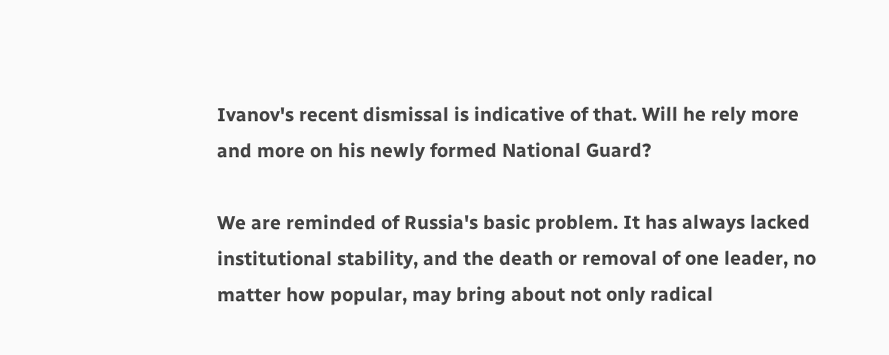Ivanov's recent dismissal is indicative of that. Will he rely more and more on his newly formed National Guard?

We are reminded of Russia's basic problem. It has always lacked institutional stability, and the death or removal of one leader, no matter how popular, may bring about not only radical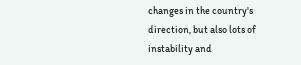changes in the country's direction, but also lots of instability and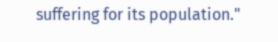suffering for its population."